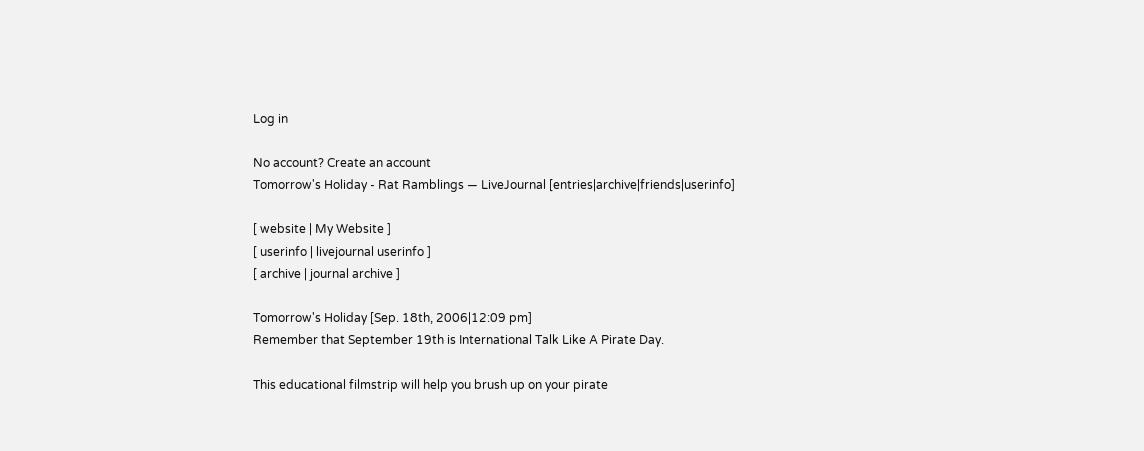Log in

No account? Create an account
Tomorrow's Holiday - Rat Ramblings — LiveJournal [entries|archive|friends|userinfo]

[ website | My Website ]
[ userinfo | livejournal userinfo ]
[ archive | journal archive ]

Tomorrow's Holiday [Sep. 18th, 2006|12:09 pm]
Remember that September 19th is International Talk Like A Pirate Day.

This educational filmstrip will help you brush up on your pirate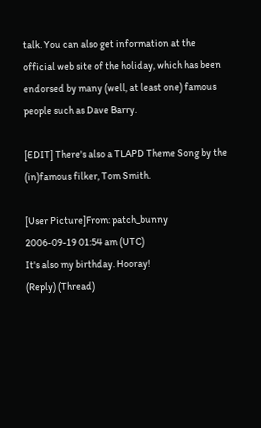talk. You can also get information at the official web site of the holiday, which has been endorsed by many (well, at least one) famous people such as Dave Barry.

[EDIT] There's also a TLAPD Theme Song by the (in)famous filker, Tom Smith.

[User Picture]From: patch_bunny
2006-09-19 01:54 am (UTC)
It's also my birthday. Hooray!
(Reply) (Thread)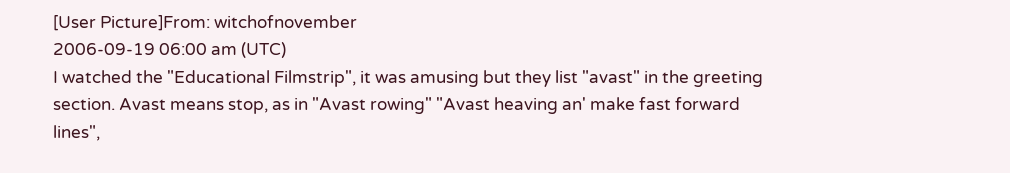[User Picture]From: witchofnovember
2006-09-19 06:00 am (UTC)
I watched the "Educational Filmstrip", it was amusing but they list "avast" in the greeting section. Avast means stop, as in "Avast rowing" "Avast heaving an' make fast forward lines",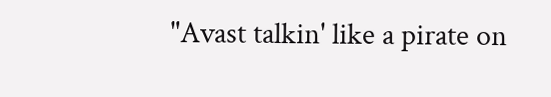"Avast talkin' like a pirate on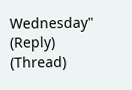Wednesday"
(Reply) (Thread)